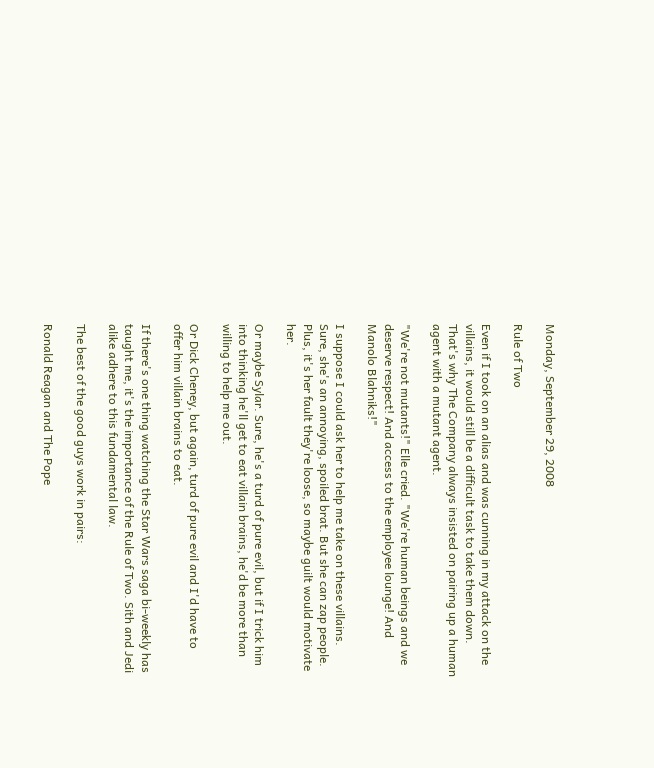Monday, September 29, 2008

Rule of Two

Even if I took on an alias and was cunning in my attack on the villains, it would still be a difficult task to take them down. That's why The Company always insisted on pairing up a human agent with a mutant agent.

"We're not mutants!" Elle cried. "We're human beings and we deserve respect! And access to the employee lounge! And Manolo Blahniks!"

I suppose I could ask her to help me take on these villains. Sure, she's an annoying, spoiled brat. But she can zap people. Plus, it's her fault they're loose, so maybe guilt would motivate her.

Or maybe Sylar. Sure, he's a turd of pure evil, but if I trick him into thinking he'll get to eat villain brains, he'd be more than willing to help me out.

Or Dick Cheney, but again, turd of pure evil and I'd have to offer him villain brains to eat.

If there's one thing watching the Star Wars saga bi-weekly has taught me, it's the importance of the Rule of Two. Sith and Jedi alike adhere to this fundamental law.

The best of the good guys work in pairs:

Ronald Reagan and The Pope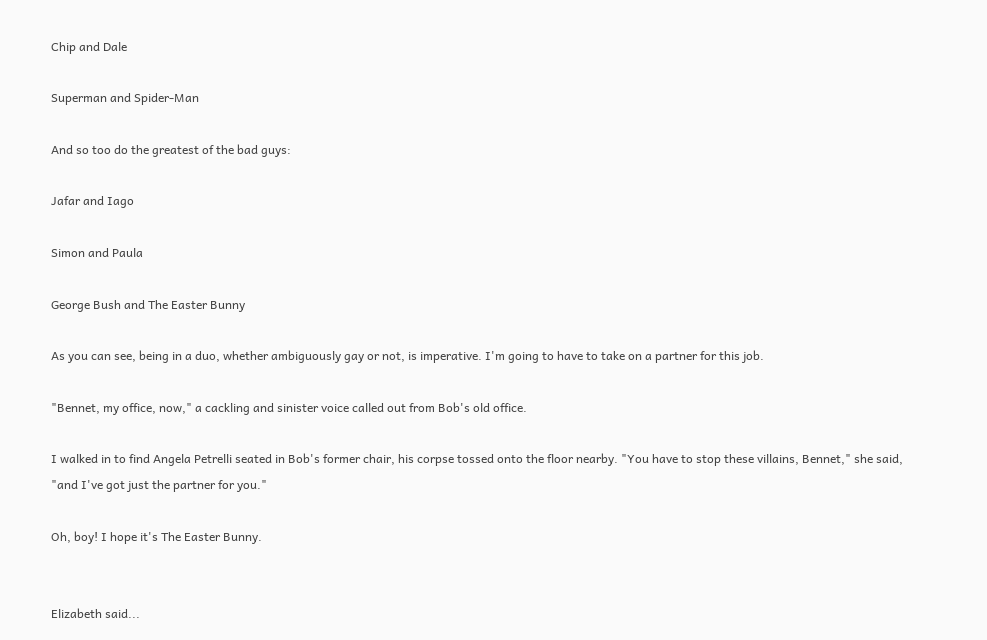Chip and Dale

Superman and Spider-Man

And so too do the greatest of the bad guys:

Jafar and Iago

Simon and Paula

George Bush and The Easter Bunny

As you can see, being in a duo, whether ambiguously gay or not, is imperative. I'm going to have to take on a partner for this job.

"Bennet, my office, now," a cackling and sinister voice called out from Bob's old office.

I walked in to find Angela Petrelli seated in Bob's former chair, his corpse tossed onto the floor nearby. "You have to stop these villains, Bennet," she said, "and I've got just the partner for you."

Oh, boy! I hope it's The Easter Bunny.


Elizabeth said...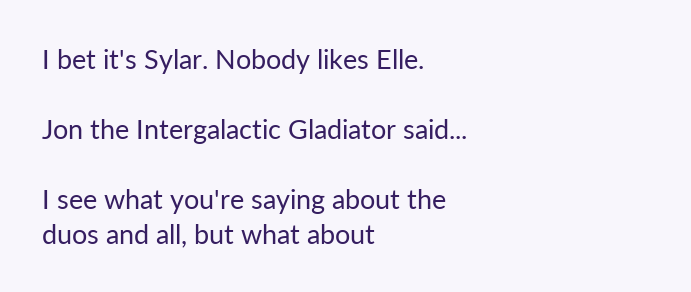I bet it's Sylar. Nobody likes Elle.

Jon the Intergalactic Gladiator said...

I see what you're saying about the duos and all, but what about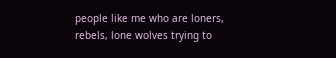people like me who are loners, rebels, lone wolves trying to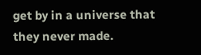get by in a universe that they never made.